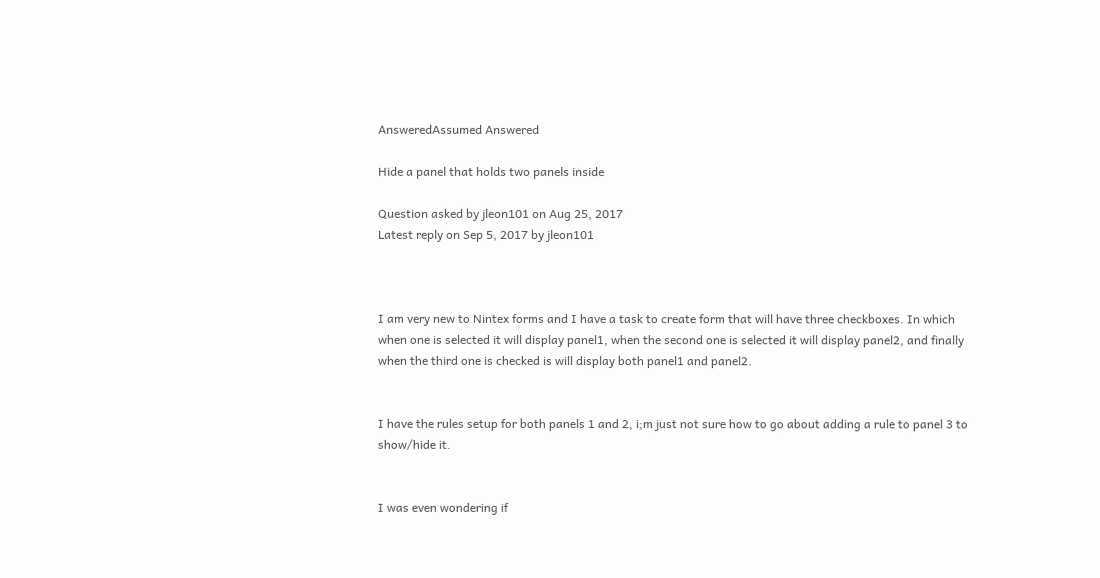AnsweredAssumed Answered

Hide a panel that holds two panels inside

Question asked by jleon101 on Aug 25, 2017
Latest reply on Sep 5, 2017 by jleon101



I am very new to Nintex forms and I have a task to create form that will have three checkboxes. In which when one is selected it will display panel1, when the second one is selected it will display panel2, and finally when the third one is checked is will display both panel1 and panel2.


I have the rules setup for both panels 1 and 2, i;m just not sure how to go about adding a rule to panel 3 to show/hide it.


I was even wondering if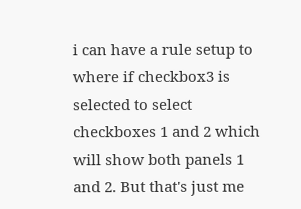i can have a rule setup to where if checkbox3 is selected to select checkboxes 1 and 2 which will show both panels 1 and 2. But that's just me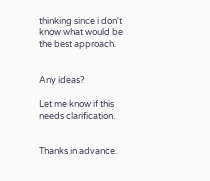thinking since i don't know what would be the best approach.


Any ideas?

Let me know if this needs clarification.


Thanks in advance.